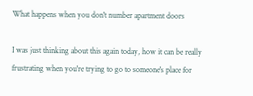What happens when you don't number apartment doors

I was just thinking about this again today, how it can be really frustrating when you're trying to go to someone's place for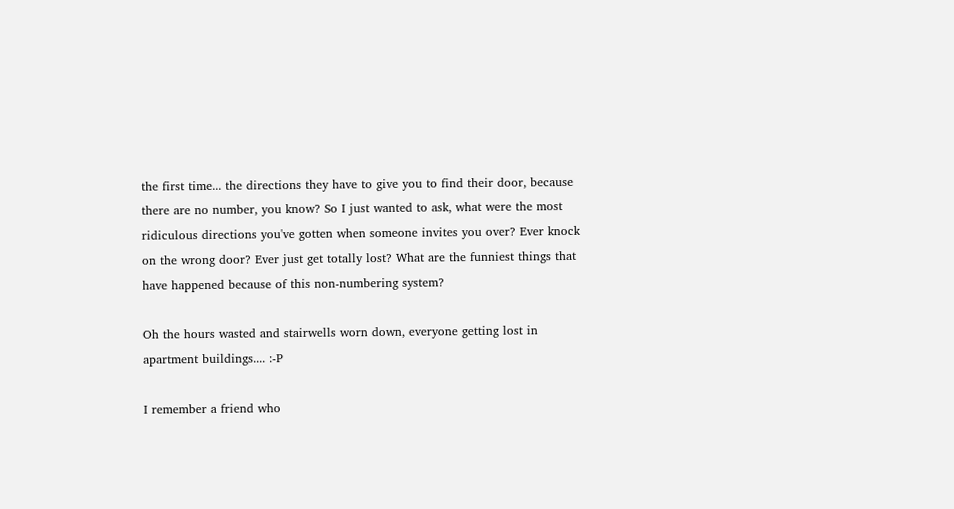the first time... the directions they have to give you to find their door, because there are no number, you know? So I just wanted to ask, what were the most ridiculous directions you've gotten when someone invites you over? Ever knock on the wrong door? Ever just get totally lost? What are the funniest things that have happened because of this non-numbering system?

Oh the hours wasted and stairwells worn down, everyone getting lost in apartment buildings.... :-P

I remember a friend who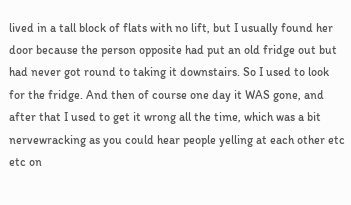lived in a tall block of flats with no lift, but I usually found her door because the person opposite had put an old fridge out but had never got round to taking it downstairs. So I used to look for the fridge. And then of course one day it WAS gone, and after that I used to get it wrong all the time, which was a bit nervewracking as you could hear people yelling at each other etc etc on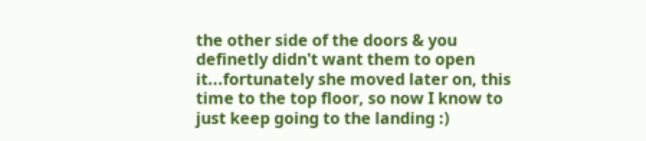the other side of the doors & you definetly didn't want them to open it...fortunately she moved later on, this time to the top floor, so now I know to just keep going to the landing :)